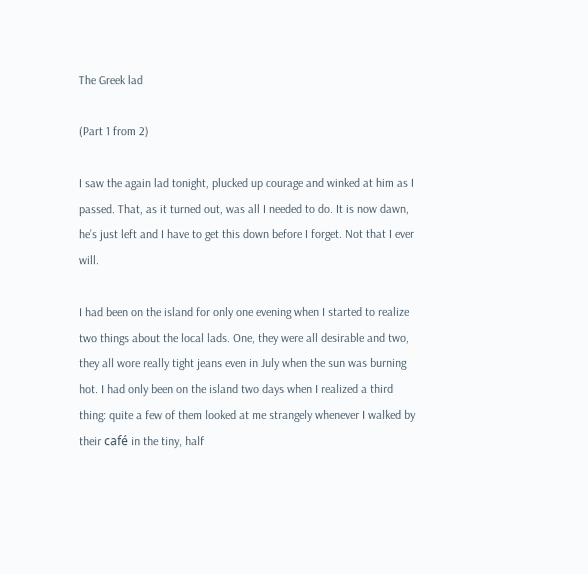The Greek lad

(Part 1 from 2)

I saw the again lad tonight, plucked up courage and winked at him as I passed. That, as it turned out, was all I needed to do. It is now dawn, he’s just left and I have to get this down before I forget. Not that I ever will.

I had been on the island for only one evening when I started to realize two things about the local lads. One, they were all desirable and two, they all wore really tight jeans even in July when the sun was burning hot. I had only been on the island two days when I realized a third thing: quite a few of them looked at me strangely whenever I walked by their café in the tiny, half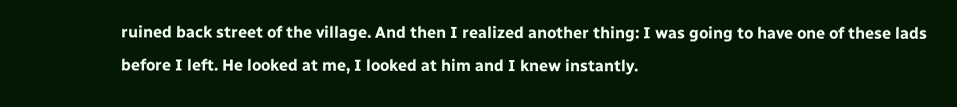ruined back street of the village. And then I realized another thing: I was going to have one of these lads before I left. He looked at me, I looked at him and I knew instantly.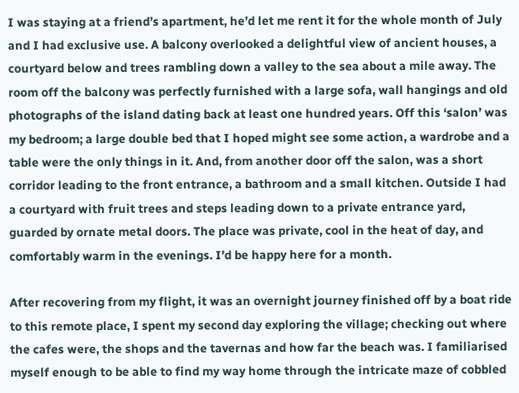I was staying at a friend’s apartment, he’d let me rent it for the whole month of July and I had exclusive use. A balcony overlooked a delightful view of ancient houses, a courtyard below and trees rambling down a valley to the sea about a mile away. The room off the balcony was perfectly furnished with a large sofa, wall hangings and old photographs of the island dating back at least one hundred years. Off this ‘salon’ was my bedroom; a large double bed that I hoped might see some action, a wardrobe and a table were the only things in it. And, from another door off the salon, was a short corridor leading to the front entrance, a bathroom and a small kitchen. Outside I had a courtyard with fruit trees and steps leading down to a private entrance yard, guarded by ornate metal doors. The place was private, cool in the heat of day, and comfortably warm in the evenings. I’d be happy here for a month.

After recovering from my flight, it was an overnight journey finished off by a boat ride to this remote place, I spent my second day exploring the village; checking out where the cafes were, the shops and the tavernas and how far the beach was. I familiarised myself enough to be able to find my way home through the intricate maze of cobbled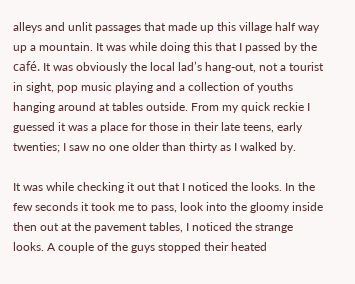alleys and unlit passages that made up this village half way up a mountain. It was while doing this that I passed by the café. It was obviously the local lad’s hang-out, not a tourist in sight, pop music playing and a collection of youths hanging around at tables outside. From my quick reckie I guessed it was a place for those in their late teens, early twenties; I saw no one older than thirty as I walked by.

It was while checking it out that I noticed the looks. In the few seconds it took me to pass, look into the gloomy inside then out at the pavement tables, I noticed the strange looks. A couple of the guys stopped their heated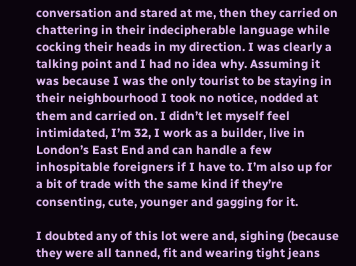conversation and stared at me, then they carried on chattering in their indecipherable language while cocking their heads in my direction. I was clearly a talking point and I had no idea why. Assuming it was because I was the only tourist to be staying in their neighbourhood I took no notice, nodded at them and carried on. I didn’t let myself feel intimidated, I’m 32, I work as a builder, live in London’s East End and can handle a few inhospitable foreigners if I have to. I’m also up for a bit of trade with the same kind if they’re consenting, cute, younger and gagging for it.

I doubted any of this lot were and, sighing (because they were all tanned, fit and wearing tight jeans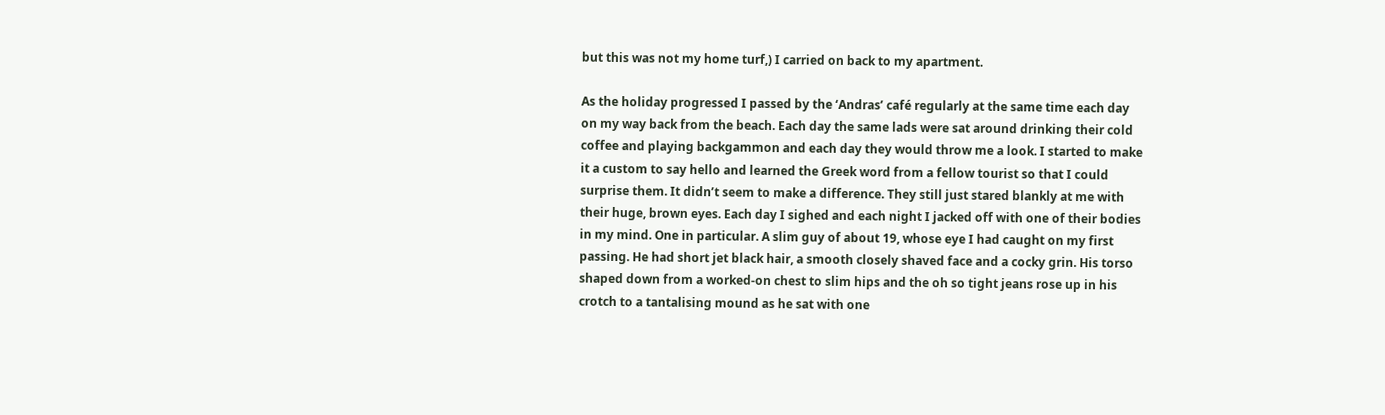but this was not my home turf,) I carried on back to my apartment.

As the holiday progressed I passed by the ‘Andras’ café regularly at the same time each day on my way back from the beach. Each day the same lads were sat around drinking their cold coffee and playing backgammon and each day they would throw me a look. I started to make it a custom to say hello and learned the Greek word from a fellow tourist so that I could surprise them. It didn’t seem to make a difference. They still just stared blankly at me with their huge, brown eyes. Each day I sighed and each night I jacked off with one of their bodies in my mind. One in particular. A slim guy of about 19, whose eye I had caught on my first passing. He had short jet black hair, a smooth closely shaved face and a cocky grin. His torso shaped down from a worked-on chest to slim hips and the oh so tight jeans rose up in his crotch to a tantalising mound as he sat with one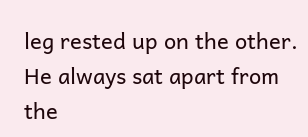leg rested up on the other. He always sat apart from the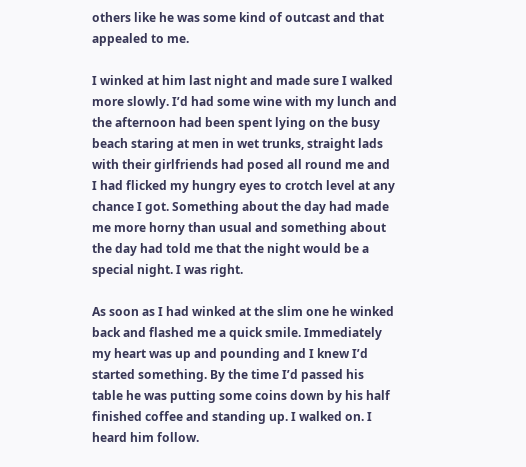others like he was some kind of outcast and that appealed to me.

I winked at him last night and made sure I walked more slowly. I’d had some wine with my lunch and the afternoon had been spent lying on the busy beach staring at men in wet trunks, straight lads with their girlfriends had posed all round me and I had flicked my hungry eyes to crotch level at any chance I got. Something about the day had made me more horny than usual and something about the day had told me that the night would be a special night. I was right.

As soon as I had winked at the slim one he winked back and flashed me a quick smile. Immediately my heart was up and pounding and I knew I’d started something. By the time I’d passed his table he was putting some coins down by his half finished coffee and standing up. I walked on. I heard him follow.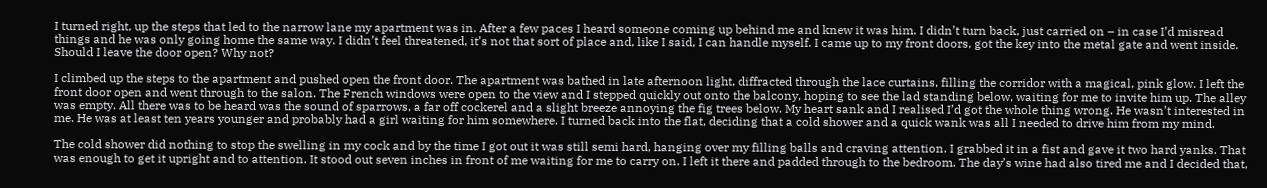I turned right, up the steps that led to the narrow lane my apartment was in. After a few paces I heard someone coming up behind me and knew it was him. I didn’t turn back, just carried on – in case I’d misread things and he was only going home the same way. I didn’t feel threatened, it’s not that sort of place and, like I said, I can handle myself. I came up to my front doors, got the key into the metal gate and went inside. Should I leave the door open? Why not?

I climbed up the steps to the apartment and pushed open the front door. The apartment was bathed in late afternoon light, diffracted through the lace curtains, filling the corridor with a magical, pink glow. I left the front door open and went through to the salon. The French windows were open to the view and I stepped quickly out onto the balcony, hoping to see the lad standing below, waiting for me to invite him up. The alley was empty. All there was to be heard was the sound of sparrows, a far off cockerel and a slight breeze annoying the fig trees below. My heart sank and I realised I’d got the whole thing wrong. He wasn’t interested in me. He was at least ten years younger and probably had a girl waiting for him somewhere. I turned back into the flat, deciding that a cold shower and a quick wank was all I needed to drive him from my mind.

The cold shower did nothing to stop the swelling in my cock and by the time I got out it was still semi hard, hanging over my filling balls and craving attention. I grabbed it in a fist and gave it two hard yanks. That was enough to get it upright and to attention. It stood out seven inches in front of me waiting for me to carry on. I left it there and padded through to the bedroom. The day’s wine had also tired me and I decided that,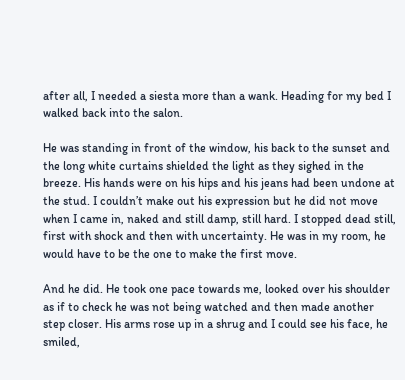after all, I needed a siesta more than a wank. Heading for my bed I walked back into the salon.

He was standing in front of the window, his back to the sunset and the long white curtains shielded the light as they sighed in the breeze. His hands were on his hips and his jeans had been undone at the stud. I couldn’t make out his expression but he did not move when I came in, naked and still damp, still hard. I stopped dead still, first with shock and then with uncertainty. He was in my room, he would have to be the one to make the first move.

And he did. He took one pace towards me, looked over his shoulder as if to check he was not being watched and then made another step closer. His arms rose up in a shrug and I could see his face, he smiled,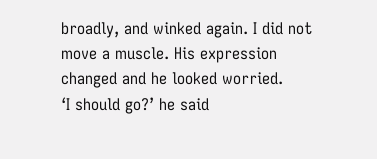broadly, and winked again. I did not move a muscle. His expression changed and he looked worried.
‘I should go?’ he said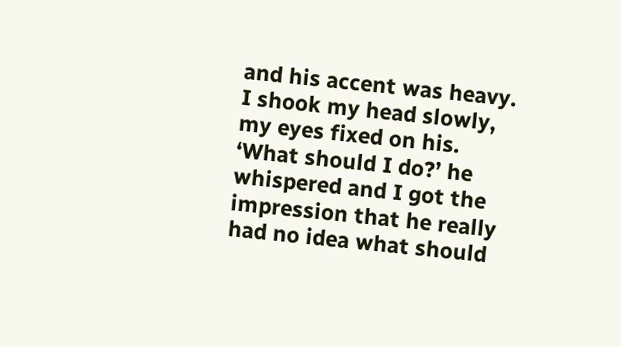and his accent was heavy.
I shook my head slowly, my eyes fixed on his.
‘What should I do?’ he whispered and I got the impression that he really had no idea what should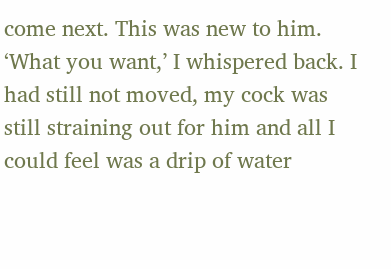come next. This was new to him.
‘What you want,’ I whispered back. I had still not moved, my cock was still straining out for him and all I could feel was a drip of water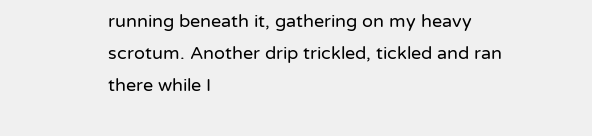running beneath it, gathering on my heavy scrotum. Another drip trickled, tickled and ran there while I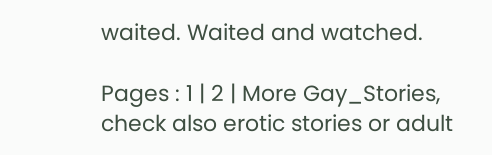waited. Waited and watched.

Pages : 1 | 2 | More Gay_Stories, check also erotic stories or adult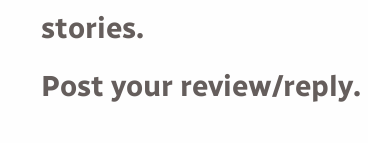stories.
Post your review/reply.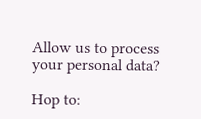Allow us to process your personal data?

Hop to: